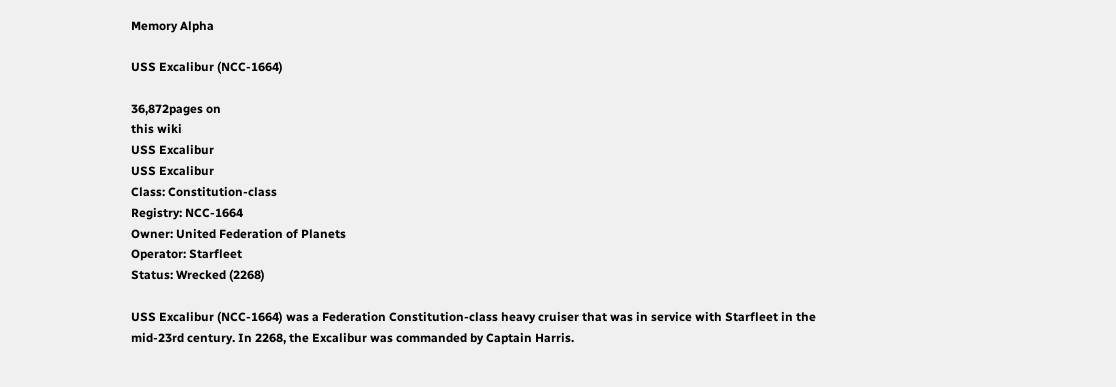Memory Alpha

USS Excalibur (NCC-1664)

36,872pages on
this wiki
USS Excalibur
USS Excalibur
Class: Constitution-class
Registry: NCC-1664
Owner: United Federation of Planets
Operator: Starfleet
Status: Wrecked (2268)

USS Excalibur (NCC-1664) was a Federation Constitution-class heavy cruiser that was in service with Starfleet in the mid-23rd century. In 2268, the Excalibur was commanded by Captain Harris.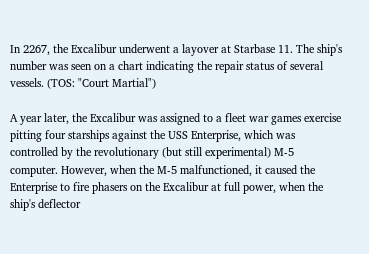In 2267, the Excalibur underwent a layover at Starbase 11. The ship's number was seen on a chart indicating the repair status of several vessels. (TOS: "Court Martial")

A year later, the Excalibur was assigned to a fleet war games exercise pitting four starships against the USS Enterprise, which was controlled by the revolutionary (but still experimental) M-5 computer. However, when the M-5 malfunctioned, it caused the Enterprise to fire phasers on the Excalibur at full power, when the ship's deflector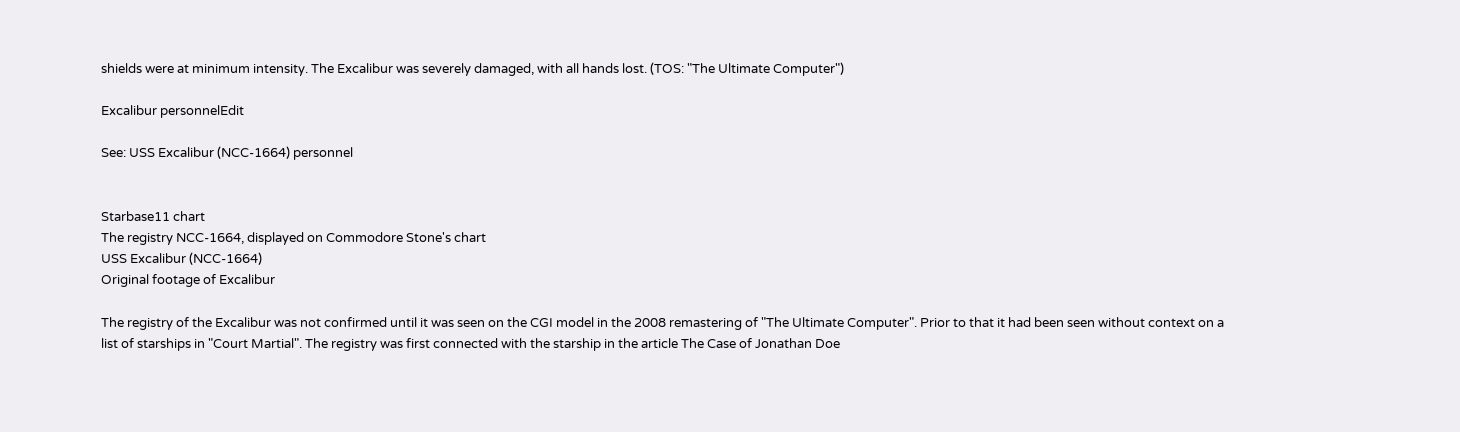shields were at minimum intensity. The Excalibur was severely damaged, with all hands lost. (TOS: "The Ultimate Computer")

Excalibur personnelEdit

See: USS Excalibur (NCC-1664) personnel


Starbase11 chart
The registry NCC-1664, displayed on Commodore Stone's chart
USS Excalibur (NCC-1664)
Original footage of Excalibur

The registry of the Excalibur was not confirmed until it was seen on the CGI model in the 2008 remastering of "The Ultimate Computer". Prior to that it had been seen without context on a list of starships in "Court Martial". The registry was first connected with the starship in the article The Case of Jonathan Doe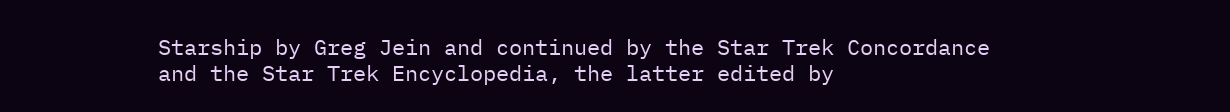Starship by Greg Jein and continued by the Star Trek Concordance and the Star Trek Encyclopedia, the latter edited by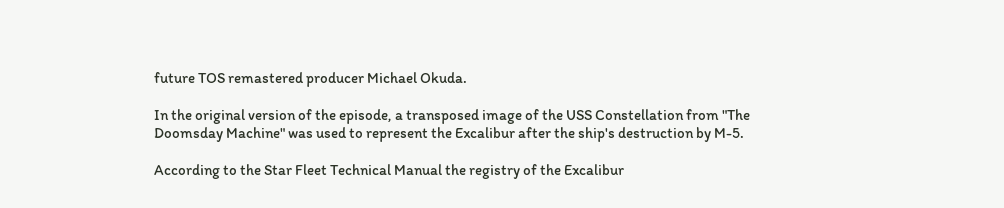future TOS remastered producer Michael Okuda.

In the original version of the episode, a transposed image of the USS Constellation from "The Doomsday Machine" was used to represent the Excalibur after the ship's destruction by M-5.

According to the Star Fleet Technical Manual the registry of the Excalibur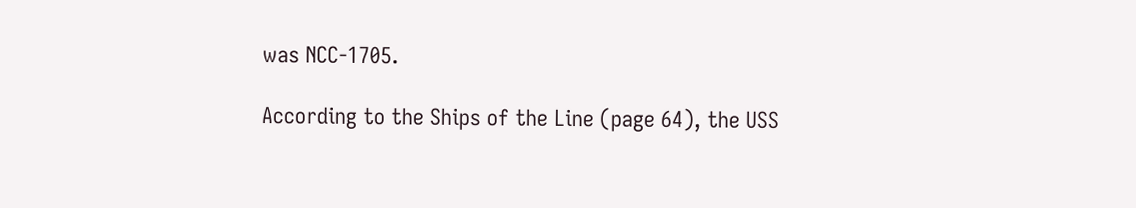was NCC-1705.

According to the Ships of the Line (page 64), the USS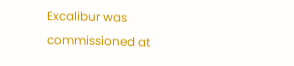Excalibur was commissioned at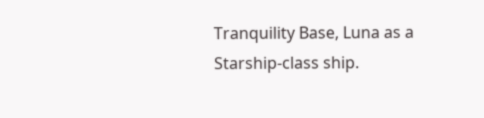Tranquility Base, Luna as a Starship-class ship.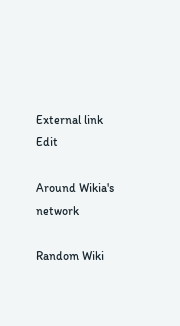External link Edit

Around Wikia's network

Random Wiki